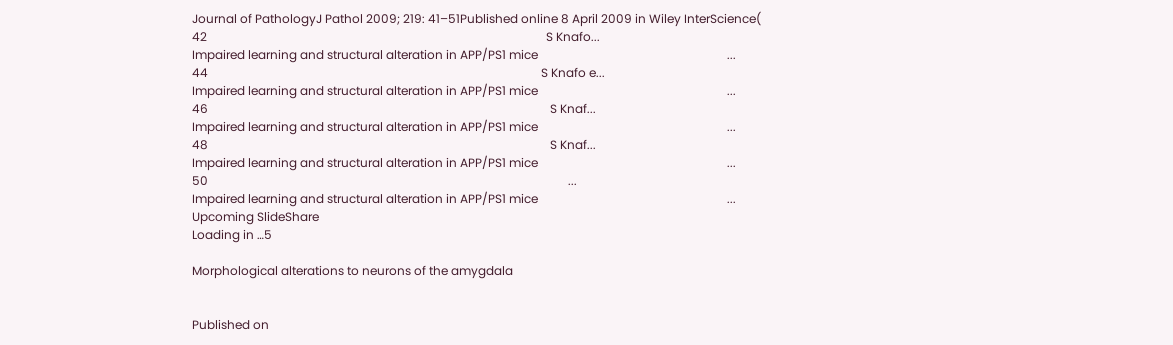Journal of PathologyJ Pathol 2009; 219: 41–51Published online 8 April 2009 in Wiley InterScience(
42                                                                                                                 S Knafo...
Impaired learning and structural alteration in APP/PS1 mice                                                               ...
44                                                                                                               S Knafo e...
Impaired learning and structural alteration in APP/PS1 mice                                                               ...
46                                                                                                                  S Knaf...
Impaired learning and structural alteration in APP/PS1 mice                                                               ...
48                                                                                                                  S Knaf...
Impaired learning and structural alteration in APP/PS1 mice                                                               ...
50                                                                                                                        ...
Impaired learning and structural alteration in APP/PS1 mice                                                               ...
Upcoming SlideShare
Loading in …5

Morphological alterations to neurons of the amygdala


Published on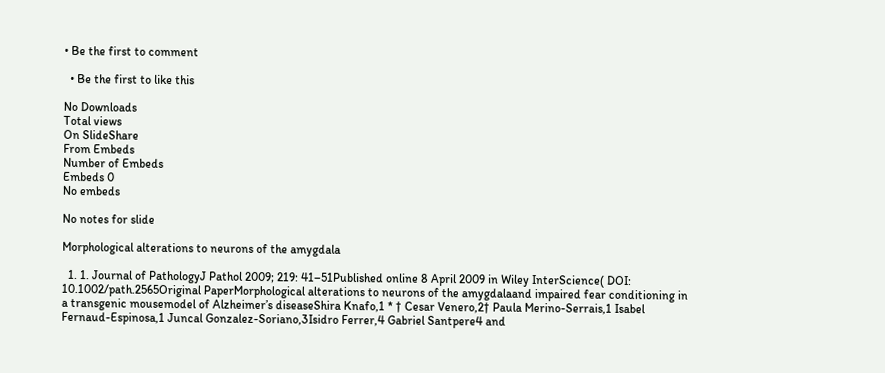• Be the first to comment

  • Be the first to like this

No Downloads
Total views
On SlideShare
From Embeds
Number of Embeds
Embeds 0
No embeds

No notes for slide

Morphological alterations to neurons of the amygdala

  1. 1. Journal of PathologyJ Pathol 2009; 219: 41–51Published online 8 April 2009 in Wiley InterScience( DOI: 10.1002/path.2565Original PaperMorphological alterations to neurons of the amygdalaand impaired fear conditioning in a transgenic mousemodel of Alzheimer’s diseaseShira Knafo,1 * † Cesar Venero,2† Paula Merino-Serrais,1 Isabel Fernaud-Espinosa,1 Juncal Gonzalez-Soriano,3Isidro Ferrer,4 Gabriel Santpere4 and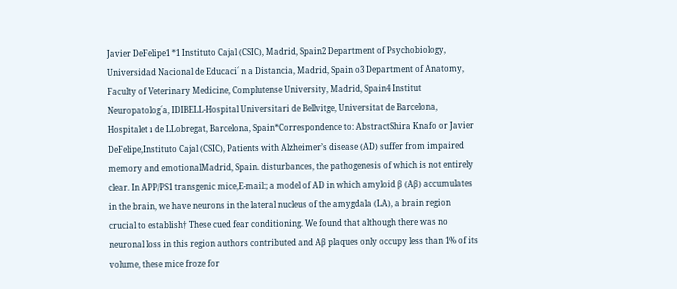Javier DeFelipe1 *1 Instituto Cajal (CSIC), Madrid, Spain2 Department of Psychobiology, Universidad Nacional de Educaci´ n a Distancia, Madrid, Spain o3 Department of Anatomy, Faculty of Veterinary Medicine, Complutense University, Madrid, Spain4 Institut Neuropatolog´a, IDIBELL-Hospital Universitari de Bellvitge, Universitat de Barcelona, Hospitalet ı de LLobregat, Barcelona, Spain*Correspondence to: AbstractShira Knafo or Javier DeFelipe,Instituto Cajal (CSIC), Patients with Alzheimer’s disease (AD) suffer from impaired memory and emotionalMadrid, Spain. disturbances, the pathogenesis of which is not entirely clear. In APP/PS1 transgenic mice,E-mail:; a model of AD in which amyloid β (Aβ) accumulates in the brain, we have neurons in the lateral nucleus of the amygdala (LA), a brain region crucial to establish† These cued fear conditioning. We found that although there was no neuronal loss in this region authors contributed and Aβ plaques only occupy less than 1% of its volume, these mice froze for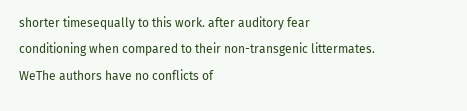shorter timesequally to this work. after auditory fear conditioning when compared to their non-transgenic littermates. WeThe authors have no conflicts of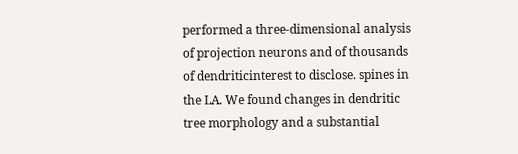performed a three-dimensional analysis of projection neurons and of thousands of dendriticinterest to disclose. spines in the LA. We found changes in dendritic tree morphology and a substantial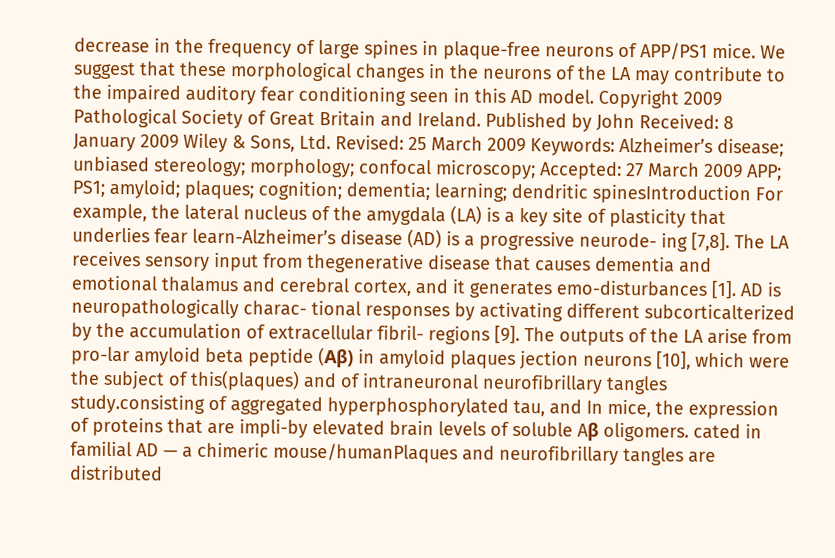decrease in the frequency of large spines in plaque-free neurons of APP/PS1 mice. We suggest that these morphological changes in the neurons of the LA may contribute to the impaired auditory fear conditioning seen in this AD model. Copyright 2009 Pathological Society of Great Britain and Ireland. Published by John Received: 8 January 2009 Wiley & Sons, Ltd. Revised: 25 March 2009 Keywords: Alzheimer’s disease; unbiased stereology; morphology; confocal microscopy; Accepted: 27 March 2009 APP; PS1; amyloid; plaques; cognition; dementia; learning; dendritic spinesIntroduction For example, the lateral nucleus of the amygdala (LA) is a key site of plasticity that underlies fear learn-Alzheimer’s disease (AD) is a progressive neurode- ing [7,8]. The LA receives sensory input from thegenerative disease that causes dementia and emotional thalamus and cerebral cortex, and it generates emo-disturbances [1]. AD is neuropathologically charac- tional responses by activating different subcorticalterized by the accumulation of extracellular fibril- regions [9]. The outputs of the LA arise from pro-lar amyloid beta peptide (Aβ) in amyloid plaques jection neurons [10], which were the subject of this(plaques) and of intraneuronal neurofibrillary tangles study.consisting of aggregated hyperphosphorylated tau, and In mice, the expression of proteins that are impli-by elevated brain levels of soluble Aβ oligomers. cated in familial AD — a chimeric mouse/humanPlaques and neurofibrillary tangles are distributed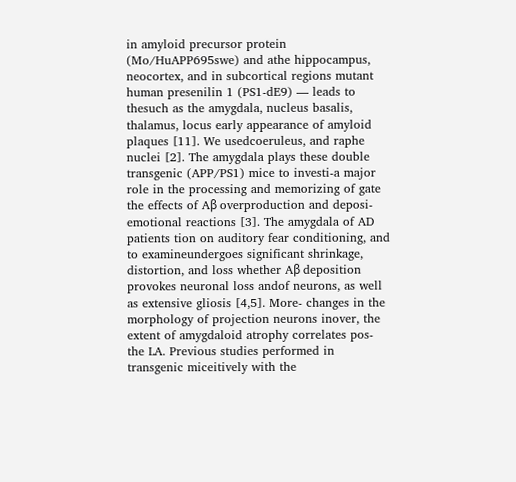in amyloid precursor protein (Mo/HuAPP695swe) and athe hippocampus, neocortex, and in subcortical regions mutant human presenilin 1 (PS1-dE9) — leads to thesuch as the amygdala, nucleus basalis, thalamus, locus early appearance of amyloid plaques [11]. We usedcoeruleus, and raphe nuclei [2]. The amygdala plays these double transgenic (APP/PS1) mice to investi-a major role in the processing and memorizing of gate the effects of Aβ overproduction and deposi-emotional reactions [3]. The amygdala of AD patients tion on auditory fear conditioning, and to examineundergoes significant shrinkage, distortion, and loss whether Aβ deposition provokes neuronal loss andof neurons, as well as extensive gliosis [4,5]. More- changes in the morphology of projection neurons inover, the extent of amygdaloid atrophy correlates pos- the LA. Previous studies performed in transgenic miceitively with the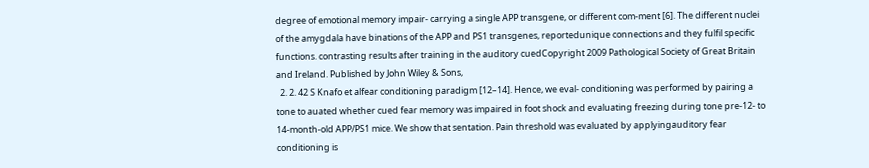degree of emotional memory impair- carrying a single APP transgene, or different com-ment [6]. The different nuclei of the amygdala have binations of the APP and PS1 transgenes, reportedunique connections and they fulfil specific functions. contrasting results after training in the auditory cuedCopyright 2009 Pathological Society of Great Britain and Ireland. Published by John Wiley & Sons,
  2. 2. 42 S Knafo et alfear conditioning paradigm [12–14]. Hence, we eval- conditioning was performed by pairing a tone to auated whether cued fear memory was impaired in foot shock and evaluating freezing during tone pre-12- to 14-month-old APP/PS1 mice. We show that sentation. Pain threshold was evaluated by applyingauditory fear conditioning is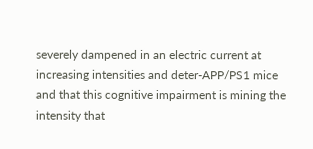severely dampened in an electric current at increasing intensities and deter-APP/PS1 mice and that this cognitive impairment is mining the intensity that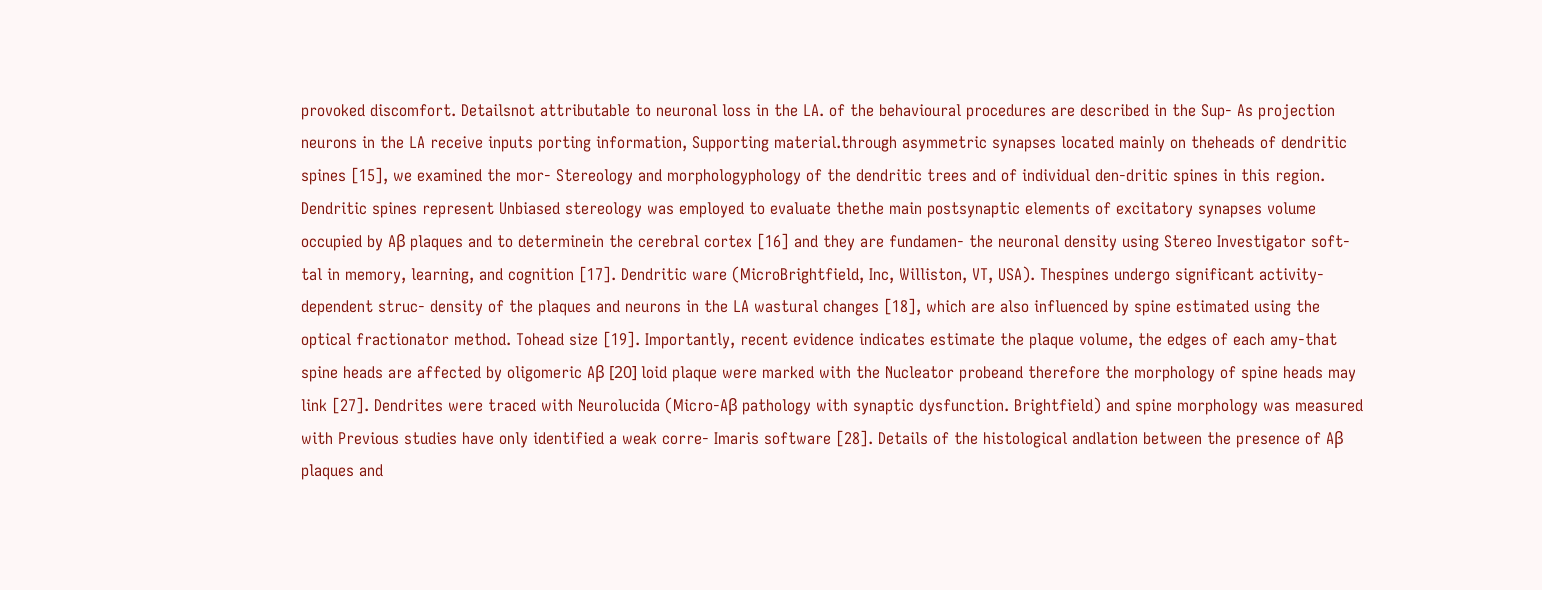provoked discomfort. Detailsnot attributable to neuronal loss in the LA. of the behavioural procedures are described in the Sup- As projection neurons in the LA receive inputs porting information, Supporting material.through asymmetric synapses located mainly on theheads of dendritic spines [15], we examined the mor- Stereology and morphologyphology of the dendritic trees and of individual den-dritic spines in this region. Dendritic spines represent Unbiased stereology was employed to evaluate thethe main postsynaptic elements of excitatory synapses volume occupied by Aβ plaques and to determinein the cerebral cortex [16] and they are fundamen- the neuronal density using Stereo Investigator soft-tal in memory, learning, and cognition [17]. Dendritic ware (MicroBrightfield, Inc, Williston, VT, USA). Thespines undergo significant activity-dependent struc- density of the plaques and neurons in the LA wastural changes [18], which are also influenced by spine estimated using the optical fractionator method. Tohead size [19]. Importantly, recent evidence indicates estimate the plaque volume, the edges of each amy-that spine heads are affected by oligomeric Aβ [20] loid plaque were marked with the Nucleator probeand therefore the morphology of spine heads may link [27]. Dendrites were traced with Neurolucida (Micro-Aβ pathology with synaptic dysfunction. Brightfield) and spine morphology was measured with Previous studies have only identified a weak corre- Imaris software [28]. Details of the histological andlation between the presence of Aβ plaques and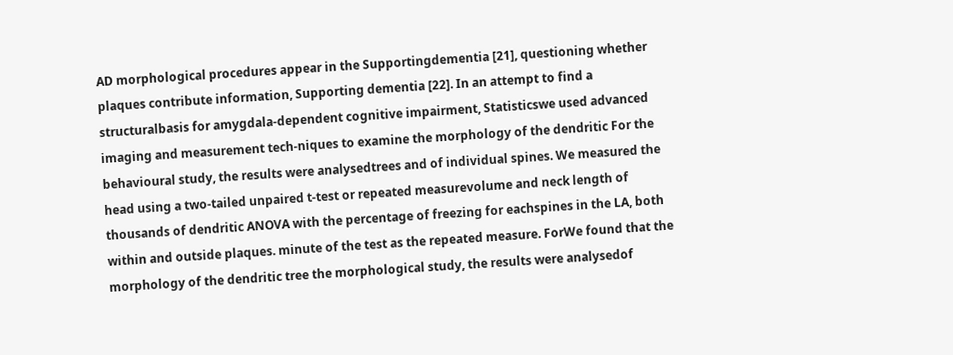AD morphological procedures appear in the Supportingdementia [21], questioning whether plaques contribute information, Supporting dementia [22]. In an attempt to find a structuralbasis for amygdala-dependent cognitive impairment, Statisticswe used advanced imaging and measurement tech-niques to examine the morphology of the dendritic For the behavioural study, the results were analysedtrees and of individual spines. We measured the head using a two-tailed unpaired t-test or repeated measurevolume and neck length of thousands of dendritic ANOVA with the percentage of freezing for eachspines in the LA, both within and outside plaques. minute of the test as the repeated measure. ForWe found that the morphology of the dendritic tree the morphological study, the results were analysedof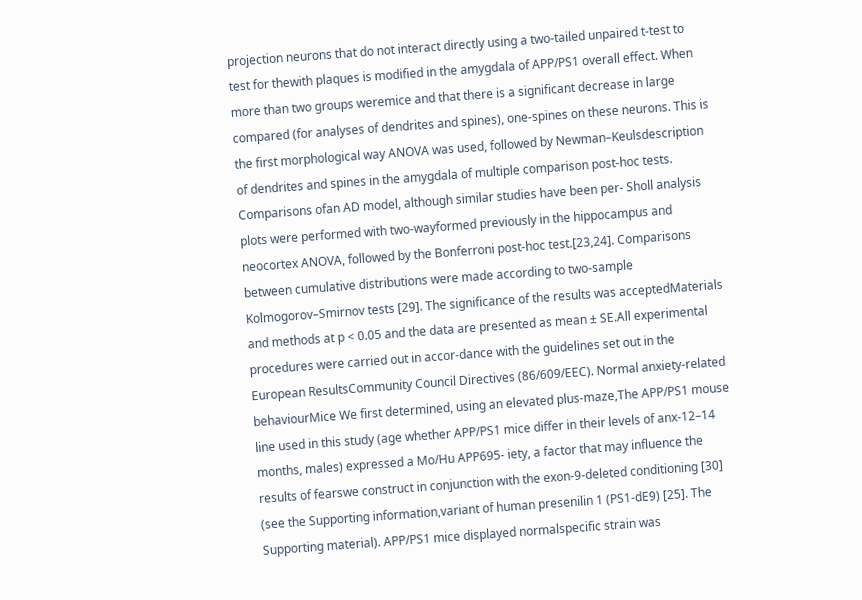projection neurons that do not interact directly using a two-tailed unpaired t-test to test for thewith plaques is modified in the amygdala of APP/PS1 overall effect. When more than two groups weremice and that there is a significant decrease in large compared (for analyses of dendrites and spines), one-spines on these neurons. This is the first morphological way ANOVA was used, followed by Newman–Keulsdescription of dendrites and spines in the amygdala of multiple comparison post-hoc tests. Comparisons ofan AD model, although similar studies have been per- Sholl analysis plots were performed with two-wayformed previously in the hippocampus and neocortex ANOVA, followed by the Bonferroni post-hoc test.[23,24]. Comparisons between cumulative distributions were made according to two-sample Kolmogorov–Smirnov tests [29]. The significance of the results was acceptedMaterials and methods at p < 0.05 and the data are presented as mean ± SE.All experimental procedures were carried out in accor-dance with the guidelines set out in the European ResultsCommunity Council Directives (86/609/EEC). Normal anxiety-related behaviourMice We first determined, using an elevated plus-maze,The APP/PS1 mouse line used in this study (age whether APP/PS1 mice differ in their levels of anx-12–14 months, males) expressed a Mo/Hu APP695- iety, a factor that may influence the results of fearswe construct in conjunction with the exon-9-deleted conditioning [30] (see the Supporting information,variant of human presenilin 1 (PS1-dE9) [25]. The Supporting material). APP/PS1 mice displayed normalspecific strain was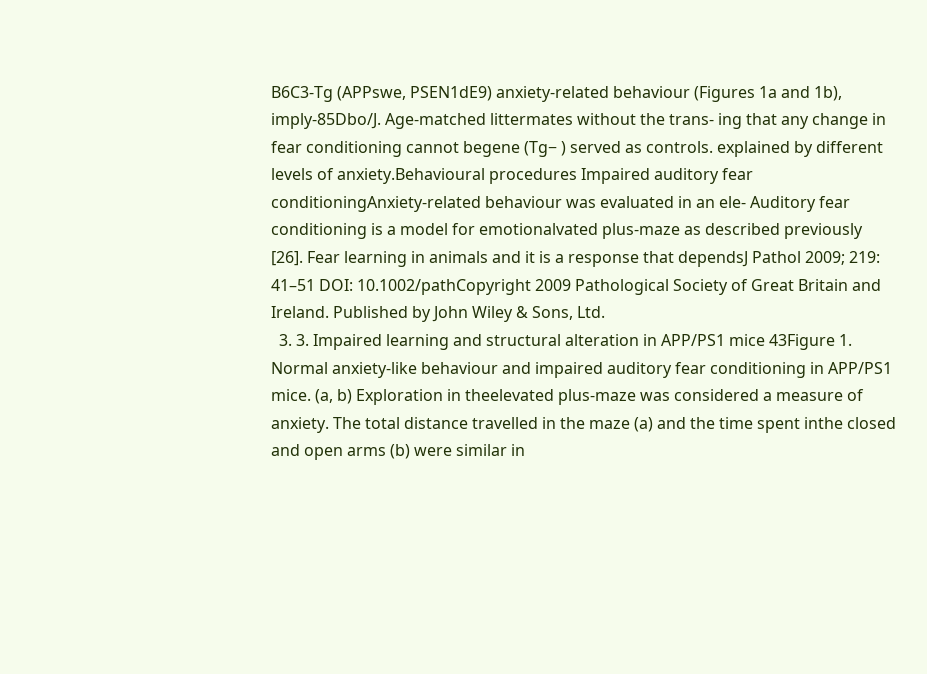B6C3-Tg (APPswe, PSEN1dE9) anxiety-related behaviour (Figures 1a and 1b), imply-85Dbo/J. Age-matched littermates without the trans- ing that any change in fear conditioning cannot begene (Tg− ) served as controls. explained by different levels of anxiety.Behavioural procedures Impaired auditory fear conditioningAnxiety-related behaviour was evaluated in an ele- Auditory fear conditioning is a model for emotionalvated plus-maze as described previously [26]. Fear learning in animals and it is a response that dependsJ Pathol 2009; 219: 41–51 DOI: 10.1002/pathCopyright 2009 Pathological Society of Great Britain and Ireland. Published by John Wiley & Sons, Ltd.
  3. 3. Impaired learning and structural alteration in APP/PS1 mice 43Figure 1. Normal anxiety-like behaviour and impaired auditory fear conditioning in APP/PS1 mice. (a, b) Exploration in theelevated plus-maze was considered a measure of anxiety. The total distance travelled in the maze (a) and the time spent inthe closed and open arms (b) were similar in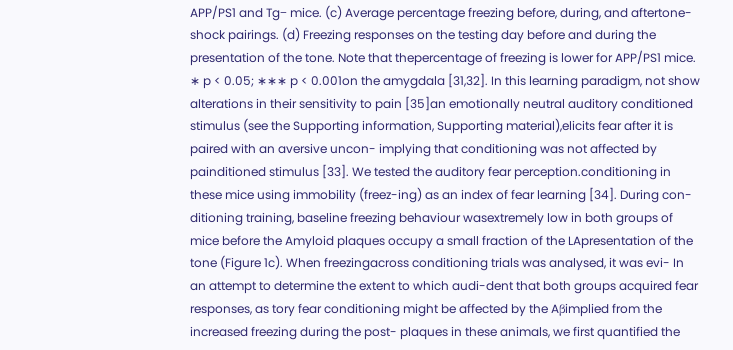APP/PS1 and Tg− mice. (c) Average percentage freezing before, during, and aftertone-shock pairings. (d) Freezing responses on the testing day before and during the presentation of the tone. Note that thepercentage of freezing is lower for APP/PS1 mice. ∗ p < 0.05; ∗∗∗ p < 0.001on the amygdala [31,32]. In this learning paradigm, not show alterations in their sensitivity to pain [35]an emotionally neutral auditory conditioned stimulus (see the Supporting information, Supporting material),elicits fear after it is paired with an aversive uncon- implying that conditioning was not affected by painditioned stimulus [33]. We tested the auditory fear perception.conditioning in these mice using immobility (freez-ing) as an index of fear learning [34]. During con-ditioning training, baseline freezing behaviour wasextremely low in both groups of mice before the Amyloid plaques occupy a small fraction of the LApresentation of the tone (Figure 1c). When freezingacross conditioning trials was analysed, it was evi- In an attempt to determine the extent to which audi-dent that both groups acquired fear responses, as tory fear conditioning might be affected by the Aβimplied from the increased freezing during the post- plaques in these animals, we first quantified the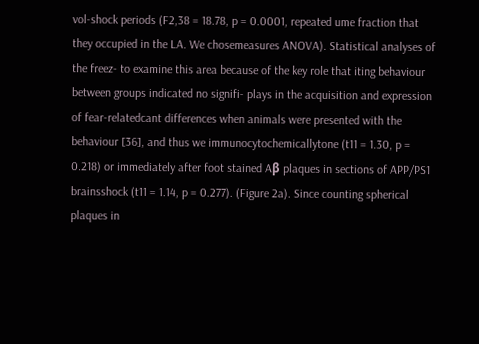vol-shock periods (F2,38 = 18.78, p = 0.0001, repeated ume fraction that they occupied in the LA. We chosemeasures ANOVA). Statistical analyses of the freez- to examine this area because of the key role that iting behaviour between groups indicated no signifi- plays in the acquisition and expression of fear-relatedcant differences when animals were presented with the behaviour [36], and thus we immunocytochemicallytone (t11 = 1.30, p = 0.218) or immediately after foot stained Aβ plaques in sections of APP/PS1 brainsshock (t11 = 1.14, p = 0.277). (Figure 2a). Since counting spherical plaques in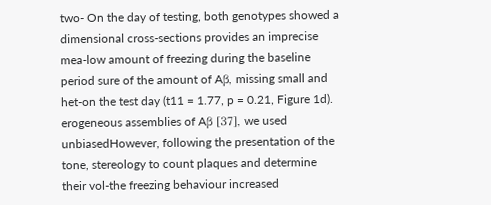two- On the day of testing, both genotypes showed a dimensional cross-sections provides an imprecise mea-low amount of freezing during the baseline period sure of the amount of Aβ, missing small and het-on the test day (t11 = 1.77, p = 0.21, Figure 1d). erogeneous assemblies of Aβ [37], we used unbiasedHowever, following the presentation of the tone, stereology to count plaques and determine their vol-the freezing behaviour increased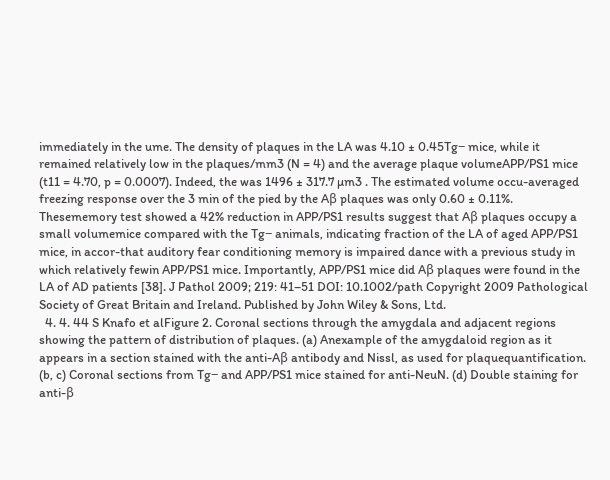immediately in the ume. The density of plaques in the LA was 4.10 ± 0.45Tg− mice, while it remained relatively low in the plaques/mm3 (N = 4) and the average plaque volumeAPP/PS1 mice (t11 = 4.70, p = 0.0007). Indeed, the was 1496 ± 317.7 µm3 . The estimated volume occu-averaged freezing response over the 3 min of the pied by the Aβ plaques was only 0.60 ± 0.11%. Thesememory test showed a 42% reduction in APP/PS1 results suggest that Aβ plaques occupy a small volumemice compared with the Tg− animals, indicating fraction of the LA of aged APP/PS1 mice, in accor-that auditory fear conditioning memory is impaired dance with a previous study in which relatively fewin APP/PS1 mice. Importantly, APP/PS1 mice did Aβ plaques were found in the LA of AD patients [38]. J Pathol 2009; 219: 41–51 DOI: 10.1002/path Copyright 2009 Pathological Society of Great Britain and Ireland. Published by John Wiley & Sons, Ltd.
  4. 4. 44 S Knafo et alFigure 2. Coronal sections through the amygdala and adjacent regions showing the pattern of distribution of plaques. (a) Anexample of the amygdaloid region as it appears in a section stained with the anti-Aβ antibody and Nissl, as used for plaquequantification. (b, c) Coronal sections from Tg− and APP/PS1 mice stained for anti-NeuN. (d) Double staining for anti-β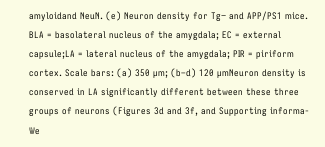amyloidand NeuN. (e) Neuron density for Tg− and APP/PS1 mice. BLA = basolateral nucleus of the amygdala; EC = external capsule;LA = lateral nucleus of the amygdala; PIR = piriform cortex. Scale bars: (a) 350 µm; (b–d) 120 µmNeuron density is conserved in LA significantly different between these three groups of neurons (Figures 3d and 3f, and Supporting informa-We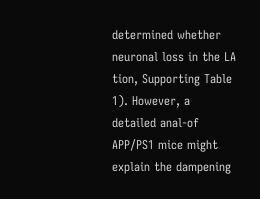determined whether neuronal loss in the LA tion, Supporting Table 1). However, a detailed anal-of APP/PS1 mice might explain the dampening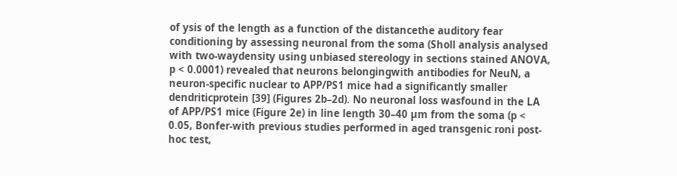of ysis of the length as a function of the distancethe auditory fear conditioning by assessing neuronal from the soma (Sholl analysis analysed with two-waydensity using unbiased stereology in sections stained ANOVA, p < 0.0001) revealed that neurons belongingwith antibodies for NeuN, a neuron-specific nuclear to APP/PS1 mice had a significantly smaller dendriticprotein [39] (Figures 2b–2d). No neuronal loss wasfound in the LA of APP/PS1 mice (Figure 2e) in line length 30–40 µm from the soma (p < 0.05, Bonfer-with previous studies performed in aged transgenic roni post-hoc test,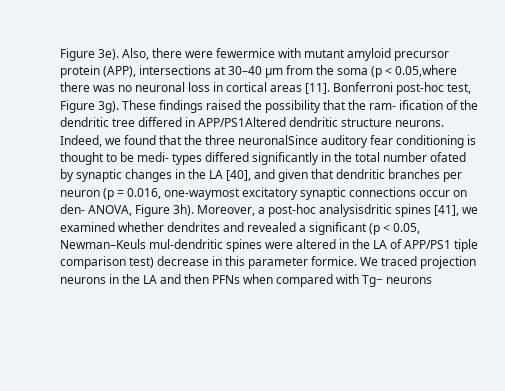Figure 3e). Also, there were fewermice with mutant amyloid precursor protein (APP), intersections at 30–40 µm from the soma (p < 0.05,where there was no neuronal loss in cortical areas [11]. Bonferroni post-hoc test, Figure 3g). These findings raised the possibility that the ram- ification of the dendritic tree differed in APP/PS1Altered dendritic structure neurons. Indeed, we found that the three neuronalSince auditory fear conditioning is thought to be medi- types differed significantly in the total number ofated by synaptic changes in the LA [40], and given that dendritic branches per neuron (p = 0.016, one-waymost excitatory synaptic connections occur on den- ANOVA, Figure 3h). Moreover, a post-hoc analysisdritic spines [41], we examined whether dendrites and revealed a significant (p < 0.05, Newman–Keuls mul-dendritic spines were altered in the LA of APP/PS1 tiple comparison test) decrease in this parameter formice. We traced projection neurons in the LA and then PFNs when compared with Tg− neurons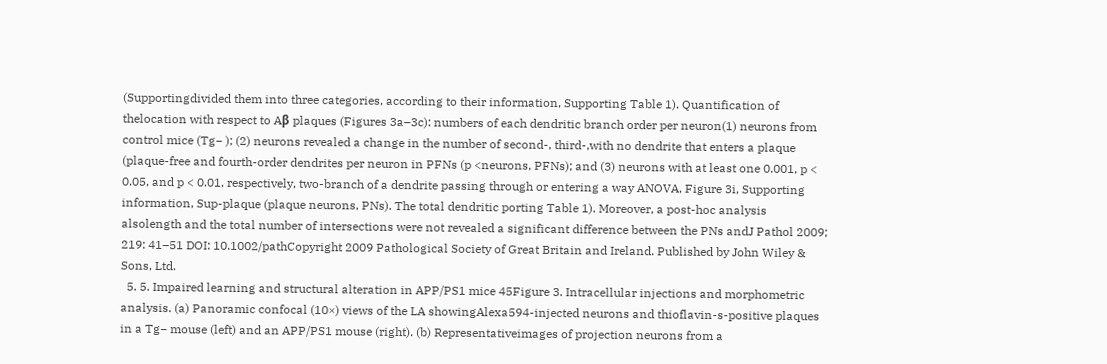(Supportingdivided them into three categories, according to their information, Supporting Table 1). Quantification of thelocation with respect to Aβ plaques (Figures 3a–3c): numbers of each dendritic branch order per neuron(1) neurons from control mice (Tg− ); (2) neurons revealed a change in the number of second-, third-,with no dendrite that enters a plaque (plaque-free and fourth-order dendrites per neuron in PFNs (p <neurons, PFNs); and (3) neurons with at least one 0.001, p < 0.05, and p < 0.01, respectively, two-branch of a dendrite passing through or entering a way ANOVA, Figure 3i, Supporting information, Sup-plaque (plaque neurons, PNs). The total dendritic porting Table 1). Moreover, a post-hoc analysis alsolength and the total number of intersections were not revealed a significant difference between the PNs andJ Pathol 2009; 219: 41–51 DOI: 10.1002/pathCopyright 2009 Pathological Society of Great Britain and Ireland. Published by John Wiley & Sons, Ltd.
  5. 5. Impaired learning and structural alteration in APP/PS1 mice 45Figure 3. Intracellular injections and morphometric analysis. (a) Panoramic confocal (10×) views of the LA showingAlexa594-injected neurons and thioflavin-s-positive plaques in a Tg− mouse (left) and an APP/PS1 mouse (right). (b) Representativeimages of projection neurons from a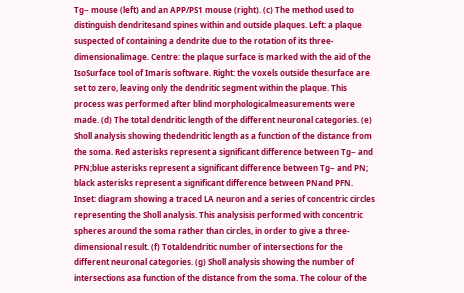Tg− mouse (left) and an APP/PS1 mouse (right). (c) The method used to distinguish dendritesand spines within and outside plaques. Left: a plaque suspected of containing a dendrite due to the rotation of its three-dimensionalimage. Centre: the plaque surface is marked with the aid of the IsoSurface tool of Imaris software. Right: the voxels outside thesurface are set to zero, leaving only the dendritic segment within the plaque. This process was performed after blind morphologicalmeasurements were made. (d) The total dendritic length of the different neuronal categories. (e) Sholl analysis showing thedendritic length as a function of the distance from the soma. Red asterisks represent a significant difference between Tg− and PFN;blue asterisks represent a significant difference between Tg− and PN; black asterisks represent a significant difference between PNand PFN. Inset: diagram showing a traced LA neuron and a series of concentric circles representing the Sholl analysis. This analysisis performed with concentric spheres around the soma rather than circles, in order to give a three-dimensional result. (f) Totaldendritic number of intersections for the different neuronal categories. (g) Sholl analysis showing the number of intersections asa function of the distance from the soma. The colour of the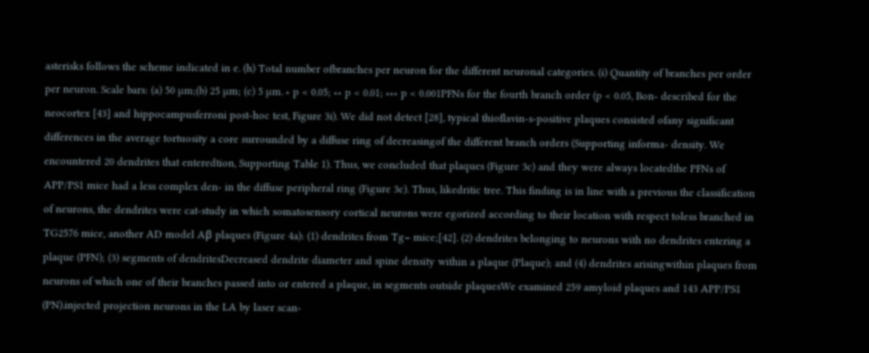asterisks follows the scheme indicated in e. (h) Total number ofbranches per neuron for the different neuronal categories. (i) Quantity of branches per order per neuron. Scale bars: (a) 50 µm;(b) 25 µm; (c) 5 µm. ∗ p < 0.05; ∗∗ p < 0.01; ∗∗∗ p < 0.001PFNs for the fourth branch order (p < 0.05, Bon- described for the neocortex [43] and hippocampusferroni post-hoc test, Figure 3i). We did not detect [28], typical thioflavin-s-positive plaques consisted ofany significant differences in the average tortuosity a core surrounded by a diffuse ring of decreasingof the different branch orders (Supporting informa- density. We encountered 20 dendrites that enteredtion, Supporting Table 1). Thus, we concluded that plaques (Figure 3c) and they were always locatedthe PFNs of APP/PS1 mice had a less complex den- in the diffuse peripheral ring (Figure 3c). Thus, likedritic tree. This finding is in line with a previous the classification of neurons, the dendrites were cat-study in which somatosensory cortical neurons were egorized according to their location with respect toless branched in TG2576 mice, another AD model Aβ plaques (Figure 4a): (1) dendrites from Tg− mice;[42]. (2) dendrites belonging to neurons with no dendrites entering a plaque (PFN); (3) segments of dendritesDecreased dendrite diameter and spine density within a plaque (Plaque); and (4) dendrites arisingwithin plaques from neurons of which one of their branches passed into or entered a plaque, in segments outside plaquesWe examined 259 amyloid plaques and 143 APP/PS1 (PN).injected projection neurons in the LA by laser scan-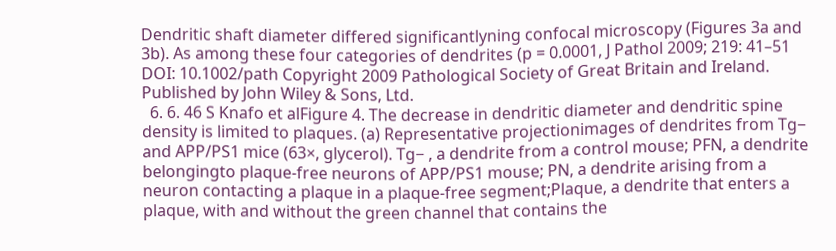Dendritic shaft diameter differed significantlyning confocal microscopy (Figures 3a and 3b). As among these four categories of dendrites (p = 0.0001, J Pathol 2009; 219: 41–51 DOI: 10.1002/path Copyright 2009 Pathological Society of Great Britain and Ireland. Published by John Wiley & Sons, Ltd.
  6. 6. 46 S Knafo et alFigure 4. The decrease in dendritic diameter and dendritic spine density is limited to plaques. (a) Representative projectionimages of dendrites from Tg− and APP/PS1 mice (63×, glycerol). Tg− , a dendrite from a control mouse; PFN, a dendrite belongingto plaque-free neurons of APP/PS1 mouse; PN, a dendrite arising from a neuron contacting a plaque in a plaque-free segment;Plaque, a dendrite that enters a plaque, with and without the green channel that contains the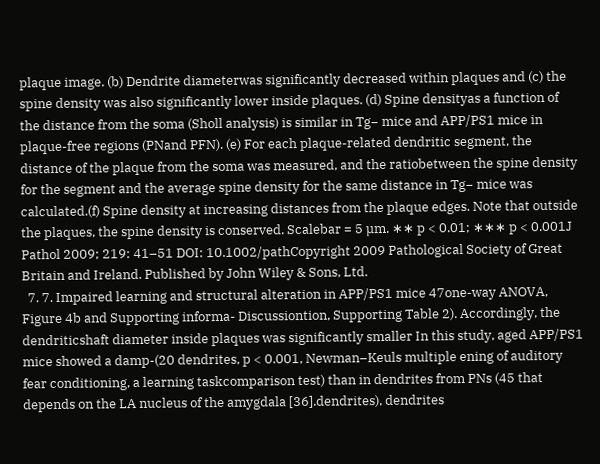plaque image. (b) Dendrite diameterwas significantly decreased within plaques and (c) the spine density was also significantly lower inside plaques. (d) Spine densityas a function of the distance from the soma (Sholl analysis) is similar in Tg− mice and APP/PS1 mice in plaque-free regions (PNand PFN). (e) For each plaque-related dendritic segment, the distance of the plaque from the soma was measured, and the ratiobetween the spine density for the segment and the average spine density for the same distance in Tg− mice was calculated.(f) Spine density at increasing distances from the plaque edges. Note that outside the plaques, the spine density is conserved. Scalebar = 5 µm. ∗∗ p < 0.01; ∗∗∗ p < 0.001J Pathol 2009; 219: 41–51 DOI: 10.1002/pathCopyright 2009 Pathological Society of Great Britain and Ireland. Published by John Wiley & Sons, Ltd.
  7. 7. Impaired learning and structural alteration in APP/PS1 mice 47one-way ANOVA, Figure 4b and Supporting informa- Discussiontion, Supporting Table 2). Accordingly, the dendriticshaft diameter inside plaques was significantly smaller In this study, aged APP/PS1 mice showed a damp-(20 dendrites, p < 0.001, Newman–Keuls multiple ening of auditory fear conditioning, a learning taskcomparison test) than in dendrites from PNs (45 that depends on the LA nucleus of the amygdala [36].dendrites), dendrites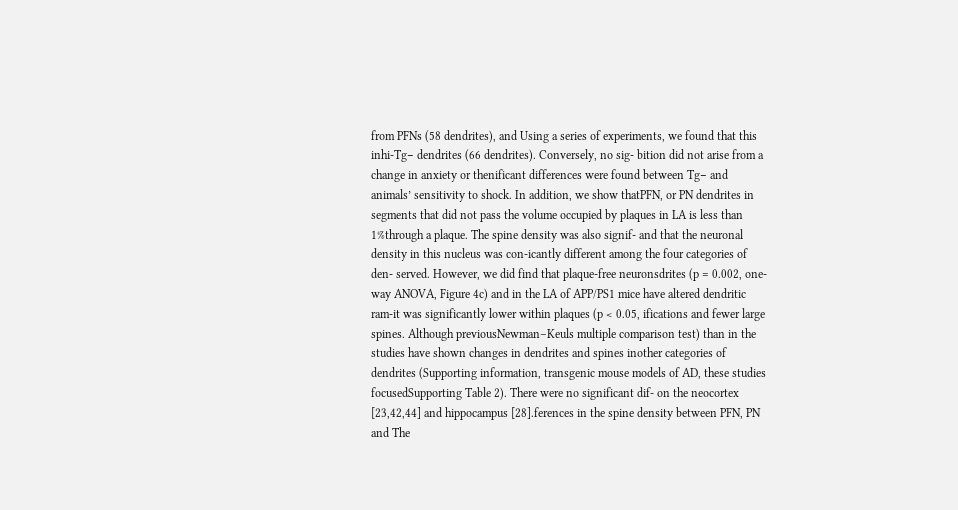from PFNs (58 dendrites), and Using a series of experiments, we found that this inhi-Tg− dendrites (66 dendrites). Conversely, no sig- bition did not arise from a change in anxiety or thenificant differences were found between Tg− and animals’ sensitivity to shock. In addition, we show thatPFN, or PN dendrites in segments that did not pass the volume occupied by plaques in LA is less than 1%through a plaque. The spine density was also signif- and that the neuronal density in this nucleus was con-icantly different among the four categories of den- served. However, we did find that plaque-free neuronsdrites (p = 0.002, one-way ANOVA, Figure 4c) and in the LA of APP/PS1 mice have altered dendritic ram-it was significantly lower within plaques (p < 0.05, ifications and fewer large spines. Although previousNewman–Keuls multiple comparison test) than in the studies have shown changes in dendrites and spines inother categories of dendrites (Supporting information, transgenic mouse models of AD, these studies focusedSupporting Table 2). There were no significant dif- on the neocortex [23,42,44] and hippocampus [28].ferences in the spine density between PFN, PN and The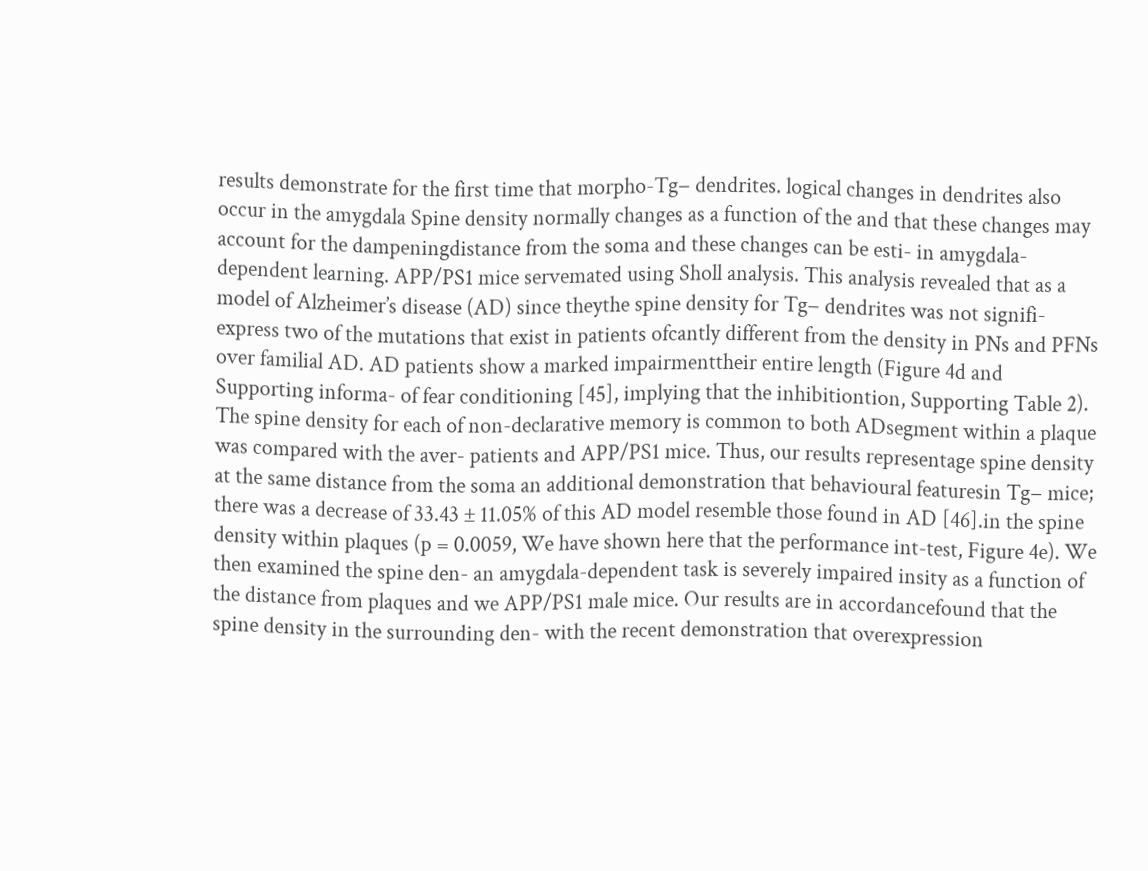results demonstrate for the first time that morpho-Tg− dendrites. logical changes in dendrites also occur in the amygdala Spine density normally changes as a function of the and that these changes may account for the dampeningdistance from the soma and these changes can be esti- in amygdala-dependent learning. APP/PS1 mice servemated using Sholl analysis. This analysis revealed that as a model of Alzheimer’s disease (AD) since theythe spine density for Tg− dendrites was not signifi- express two of the mutations that exist in patients ofcantly different from the density in PNs and PFNs over familial AD. AD patients show a marked impairmenttheir entire length (Figure 4d and Supporting informa- of fear conditioning [45], implying that the inhibitiontion, Supporting Table 2). The spine density for each of non-declarative memory is common to both ADsegment within a plaque was compared with the aver- patients and APP/PS1 mice. Thus, our results representage spine density at the same distance from the soma an additional demonstration that behavioural featuresin Tg− mice; there was a decrease of 33.43 ± 11.05% of this AD model resemble those found in AD [46].in the spine density within plaques (p = 0.0059, We have shown here that the performance int-test, Figure 4e). We then examined the spine den- an amygdala-dependent task is severely impaired insity as a function of the distance from plaques and we APP/PS1 male mice. Our results are in accordancefound that the spine density in the surrounding den- with the recent demonstration that overexpression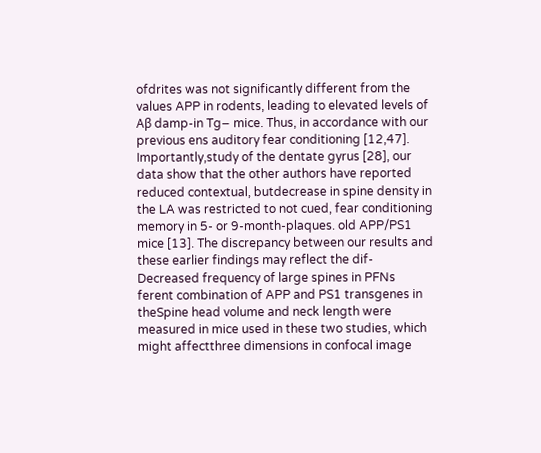ofdrites was not significantly different from the values APP in rodents, leading to elevated levels of Aβ damp-in Tg− mice. Thus, in accordance with our previous ens auditory fear conditioning [12,47]. Importantly,study of the dentate gyrus [28], our data show that the other authors have reported reduced contextual, butdecrease in spine density in the LA was restricted to not cued, fear conditioning memory in 5- or 9-month-plaques. old APP/PS1 mice [13]. The discrepancy between our results and these earlier findings may reflect the dif-Decreased frequency of large spines in PFNs ferent combination of APP and PS1 transgenes in theSpine head volume and neck length were measured in mice used in these two studies, which might affectthree dimensions in confocal image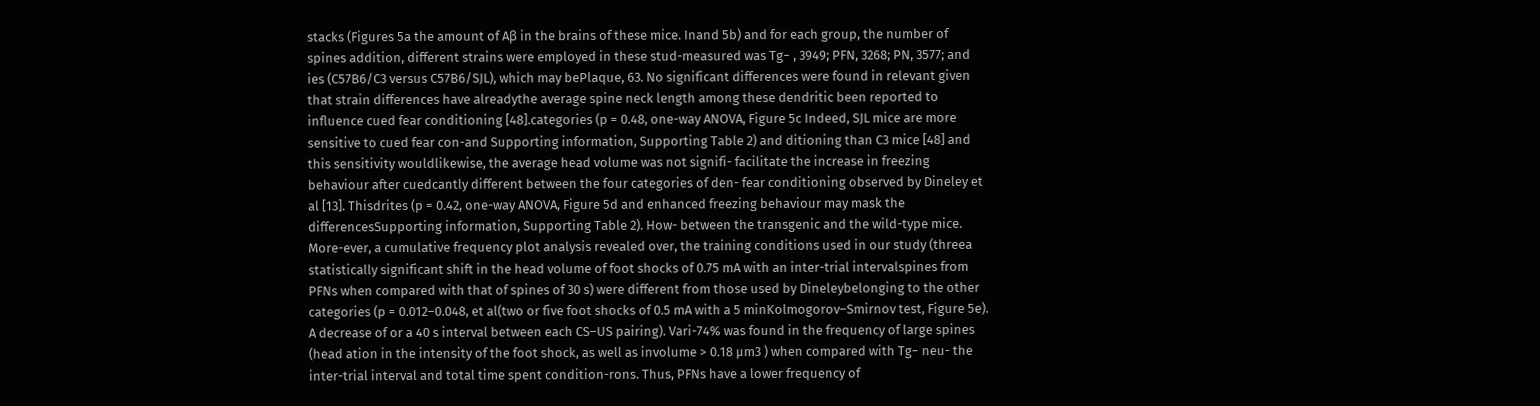stacks (Figures 5a the amount of Aβ in the brains of these mice. Inand 5b) and for each group, the number of spines addition, different strains were employed in these stud-measured was Tg− , 3949; PFN, 3268; PN, 3577; and ies (C57B6/C3 versus C57B6/SJL), which may bePlaque, 63. No significant differences were found in relevant given that strain differences have alreadythe average spine neck length among these dendritic been reported to influence cued fear conditioning [48].categories (p = 0.48, one-way ANOVA, Figure 5c Indeed, SJL mice are more sensitive to cued fear con-and Supporting information, Supporting Table 2) and ditioning than C3 mice [48] and this sensitivity wouldlikewise, the average head volume was not signifi- facilitate the increase in freezing behaviour after cuedcantly different between the four categories of den- fear conditioning observed by Dineley et al [13]. Thisdrites (p = 0.42, one-way ANOVA, Figure 5d and enhanced freezing behaviour may mask the differencesSupporting information, Supporting Table 2). How- between the transgenic and the wild-type mice. More-ever, a cumulative frequency plot analysis revealed over, the training conditions used in our study (threea statistically significant shift in the head volume of foot shocks of 0.75 mA with an inter-trial intervalspines from PFNs when compared with that of spines of 30 s) were different from those used by Dineleybelonging to the other categories (p = 0.012–0.048, et al(two or five foot shocks of 0.5 mA with a 5 minKolmogorov–Smirnov test, Figure 5e). A decrease of or a 40 s interval between each CS–US pairing). Vari-74% was found in the frequency of large spines (head ation in the intensity of the foot shock, as well as involume > 0.18 µm3 ) when compared with Tg− neu- the inter-trial interval and total time spent condition-rons. Thus, PFNs have a lower frequency of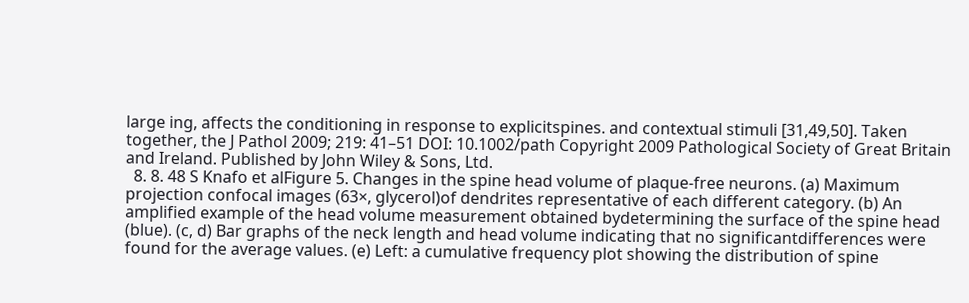large ing, affects the conditioning in response to explicitspines. and contextual stimuli [31,49,50]. Taken together, the J Pathol 2009; 219: 41–51 DOI: 10.1002/path Copyright 2009 Pathological Society of Great Britain and Ireland. Published by John Wiley & Sons, Ltd.
  8. 8. 48 S Knafo et alFigure 5. Changes in the spine head volume of plaque-free neurons. (a) Maximum projection confocal images (63×, glycerol)of dendrites representative of each different category. (b) An amplified example of the head volume measurement obtained bydetermining the surface of the spine head (blue). (c, d) Bar graphs of the neck length and head volume indicating that no significantdifferences were found for the average values. (e) Left: a cumulative frequency plot showing the distribution of spine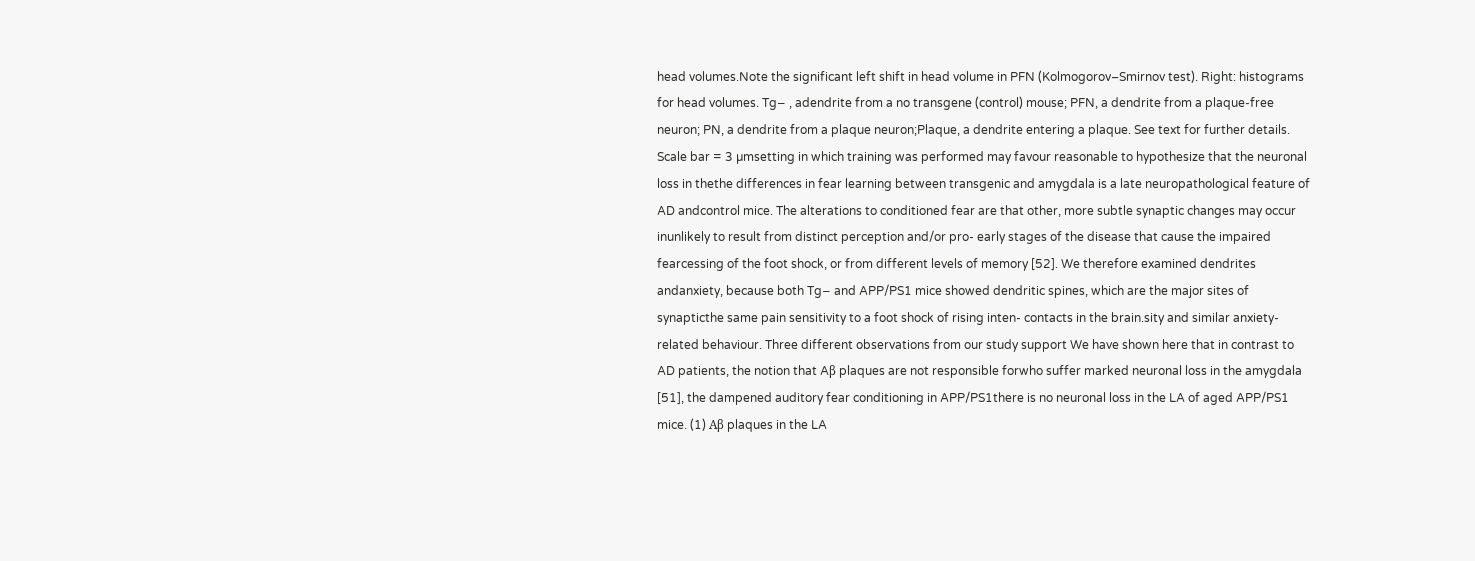head volumes.Note the significant left shift in head volume in PFN (Kolmogorov–Smirnov test). Right: histograms for head volumes. Tg− , adendrite from a no transgene (control) mouse; PFN, a dendrite from a plaque-free neuron; PN, a dendrite from a plaque neuron;Plaque, a dendrite entering a plaque. See text for further details. Scale bar = 3 µmsetting in which training was performed may favour reasonable to hypothesize that the neuronal loss in thethe differences in fear learning between transgenic and amygdala is a late neuropathological feature of AD andcontrol mice. The alterations to conditioned fear are that other, more subtle synaptic changes may occur inunlikely to result from distinct perception and/or pro- early stages of the disease that cause the impaired fearcessing of the foot shock, or from different levels of memory [52]. We therefore examined dendrites andanxiety, because both Tg− and APP/PS1 mice showed dendritic spines, which are the major sites of synapticthe same pain sensitivity to a foot shock of rising inten- contacts in the brain.sity and similar anxiety-related behaviour. Three different observations from our study support We have shown here that in contrast to AD patients, the notion that Aβ plaques are not responsible forwho suffer marked neuronal loss in the amygdala [51], the dampened auditory fear conditioning in APP/PS1there is no neuronal loss in the LA of aged APP/PS1 mice. (1) Aβ plaques in the LA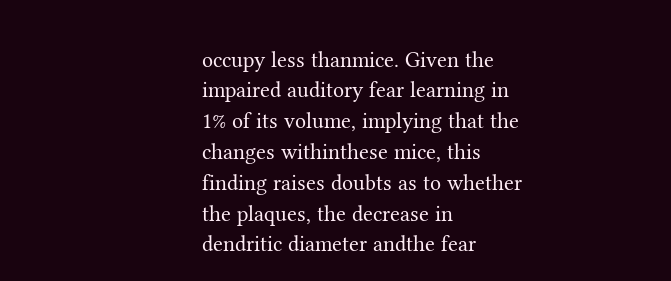occupy less thanmice. Given the impaired auditory fear learning in 1% of its volume, implying that the changes withinthese mice, this finding raises doubts as to whether the plaques, the decrease in dendritic diameter andthe fear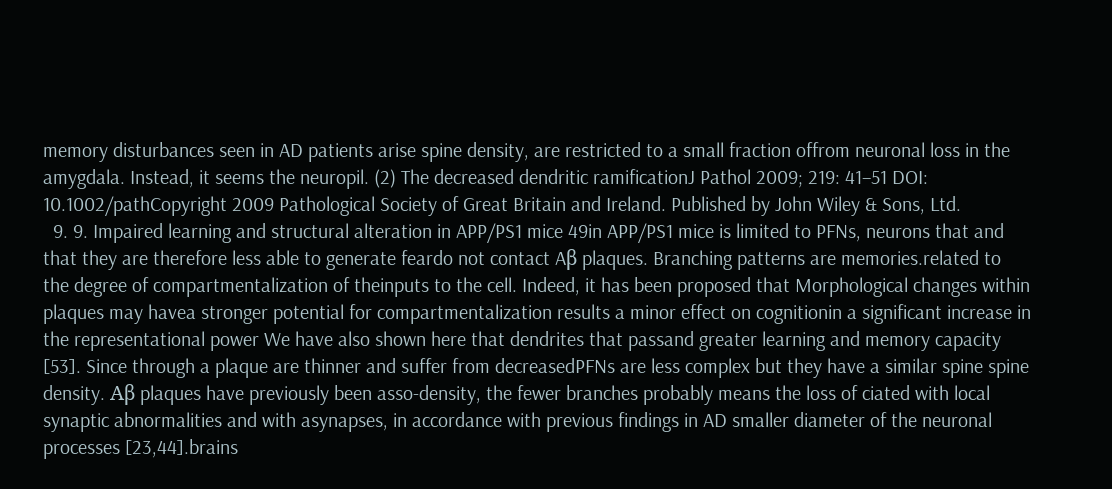memory disturbances seen in AD patients arise spine density, are restricted to a small fraction offrom neuronal loss in the amygdala. Instead, it seems the neuropil. (2) The decreased dendritic ramificationJ Pathol 2009; 219: 41–51 DOI: 10.1002/pathCopyright 2009 Pathological Society of Great Britain and Ireland. Published by John Wiley & Sons, Ltd.
  9. 9. Impaired learning and structural alteration in APP/PS1 mice 49in APP/PS1 mice is limited to PFNs, neurons that and that they are therefore less able to generate feardo not contact Aβ plaques. Branching patterns are memories.related to the degree of compartmentalization of theinputs to the cell. Indeed, it has been proposed that Morphological changes within plaques may havea stronger potential for compartmentalization results a minor effect on cognitionin a significant increase in the representational power We have also shown here that dendrites that passand greater learning and memory capacity [53]. Since through a plaque are thinner and suffer from decreasedPFNs are less complex but they have a similar spine spine density. Aβ plaques have previously been asso-density, the fewer branches probably means the loss of ciated with local synaptic abnormalities and with asynapses, in accordance with previous findings in AD smaller diameter of the neuronal processes [23,44].brains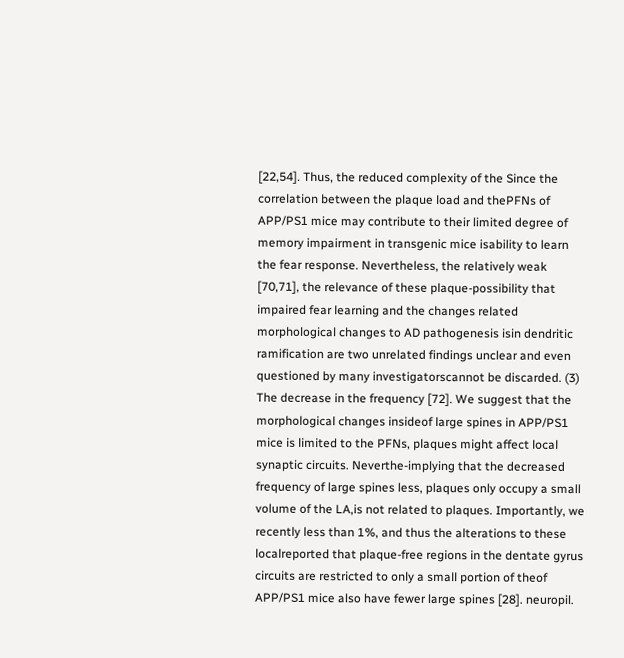[22,54]. Thus, the reduced complexity of the Since the correlation between the plaque load and thePFNs of APP/PS1 mice may contribute to their limited degree of memory impairment in transgenic mice isability to learn the fear response. Nevertheless, the relatively weak [70,71], the relevance of these plaque-possibility that impaired fear learning and the changes related morphological changes to AD pathogenesis isin dendritic ramification are two unrelated findings unclear and even questioned by many investigatorscannot be discarded. (3) The decrease in the frequency [72]. We suggest that the morphological changes insideof large spines in APP/PS1 mice is limited to the PFNs, plaques might affect local synaptic circuits. Neverthe-implying that the decreased frequency of large spines less, plaques only occupy a small volume of the LA,is not related to plaques. Importantly, we recently less than 1%, and thus the alterations to these localreported that plaque-free regions in the dentate gyrus circuits are restricted to only a small portion of theof APP/PS1 mice also have fewer large spines [28]. neuropil.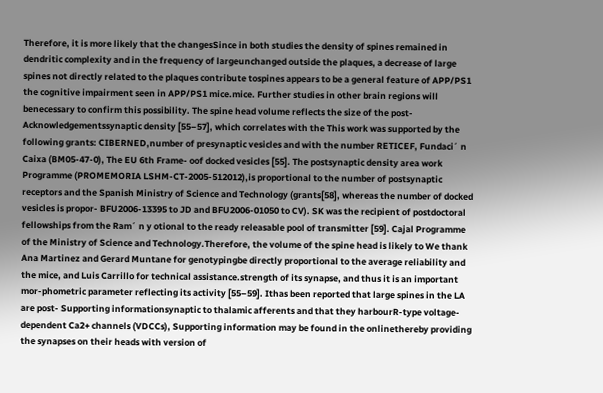Therefore, it is more likely that the changesSince in both studies the density of spines remained in dendritic complexity and in the frequency of largeunchanged outside the plaques, a decrease of large spines not directly related to the plaques contribute tospines appears to be a general feature of APP/PS1 the cognitive impairment seen in APP/PS1 mice.mice. Further studies in other brain regions will benecessary to confirm this possibility. The spine head volume reflects the size of the post- Acknowledgementssynaptic density [55–57], which correlates with the This work was supported by the following grants: CIBERNED,number of presynaptic vesicles and with the number RETICEF, Fundaci´ n Caixa (BM05-47-0), The EU 6th Frame- oof docked vesicles [55]. The postsynaptic density area work Programme (PROMEMORIA LSHM-CT-2005-512012),is proportional to the number of postsynaptic receptors and the Spanish Ministry of Science and Technology (grants[58], whereas the number of docked vesicles is propor- BFU2006-13395 to JD and BFU2006-01050 to CV). SK was the recipient of postdoctoral fellowships from the Ram´ n y otional to the ready releasable pool of transmitter [59]. Cajal Programme of the Ministry of Science and Technology.Therefore, the volume of the spine head is likely to We thank Ana Martinez and Gerard Muntane for genotypingbe directly proportional to the average reliability and the mice, and Luis Carrillo for technical assistance.strength of its synapse, and thus it is an important mor-phometric parameter reflecting its activity [55–59]. Ithas been reported that large spines in the LA are post- Supporting informationsynaptic to thalamic afferents and that they harbourR-type voltage-dependent Ca2+ channels (VDCCs), Supporting information may be found in the onlinethereby providing the synapses on their heads with version of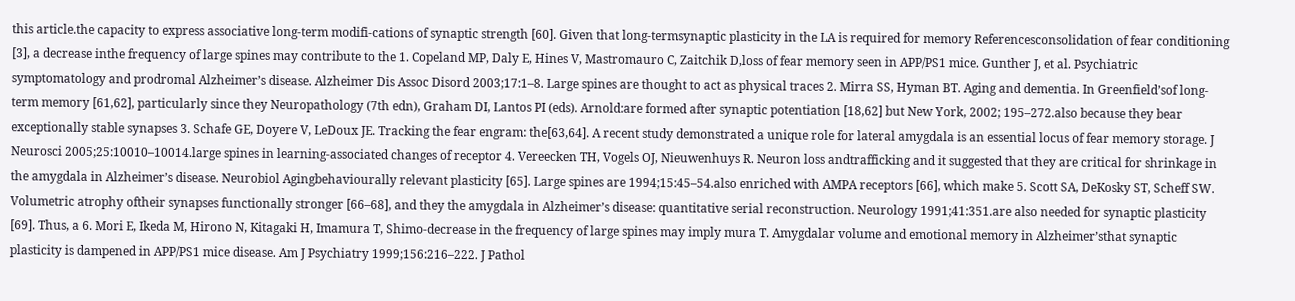this article.the capacity to express associative long-term modifi-cations of synaptic strength [60]. Given that long-termsynaptic plasticity in the LA is required for memory Referencesconsolidation of fear conditioning [3], a decrease inthe frequency of large spines may contribute to the 1. Copeland MP, Daly E, Hines V, Mastromauro C, Zaitchik D,loss of fear memory seen in APP/PS1 mice. Gunther J, et al. Psychiatric symptomatology and prodromal Alzheimer’s disease. Alzheimer Dis Assoc Disord 2003;17:1–8. Large spines are thought to act as physical traces 2. Mirra SS, Hyman BT. Aging and dementia. In Greenfield’sof long-term memory [61,62], particularly since they Neuropathology (7th edn), Graham DI, Lantos PI (eds). Arnold:are formed after synaptic potentiation [18,62] but New York, 2002; 195–272.also because they bear exceptionally stable synapses 3. Schafe GE, Doyere V, LeDoux JE. Tracking the fear engram: the[63,64]. A recent study demonstrated a unique role for lateral amygdala is an essential locus of fear memory storage. J Neurosci 2005;25:10010–10014.large spines in learning-associated changes of receptor 4. Vereecken TH, Vogels OJ, Nieuwenhuys R. Neuron loss andtrafficking and it suggested that they are critical for shrinkage in the amygdala in Alzheimer’s disease. Neurobiol Agingbehaviourally relevant plasticity [65]. Large spines are 1994;15:45–54.also enriched with AMPA receptors [66], which make 5. Scott SA, DeKosky ST, Scheff SW. Volumetric atrophy oftheir synapses functionally stronger [66–68], and they the amygdala in Alzheimer’s disease: quantitative serial reconstruction. Neurology 1991;41:351.are also needed for synaptic plasticity [69]. Thus, a 6. Mori E, Ikeda M, Hirono N, Kitagaki H, Imamura T, Shimo-decrease in the frequency of large spines may imply mura T. Amygdalar volume and emotional memory in Alzheimer’sthat synaptic plasticity is dampened in APP/PS1 mice disease. Am J Psychiatry 1999;156:216–222. J Pathol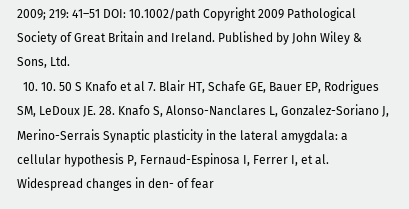2009; 219: 41–51 DOI: 10.1002/path Copyright 2009 Pathological Society of Great Britain and Ireland. Published by John Wiley & Sons, Ltd.
  10. 10. 50 S Knafo et al 7. Blair HT, Schafe GE, Bauer EP, Rodrigues SM, LeDoux JE. 28. Knafo S, Alonso-Nanclares L, Gonzalez-Soriano J, Merino-Serrais Synaptic plasticity in the lateral amygdala: a cellular hypothesis P, Fernaud-Espinosa I, Ferrer I, et al. Widespread changes in den- of fear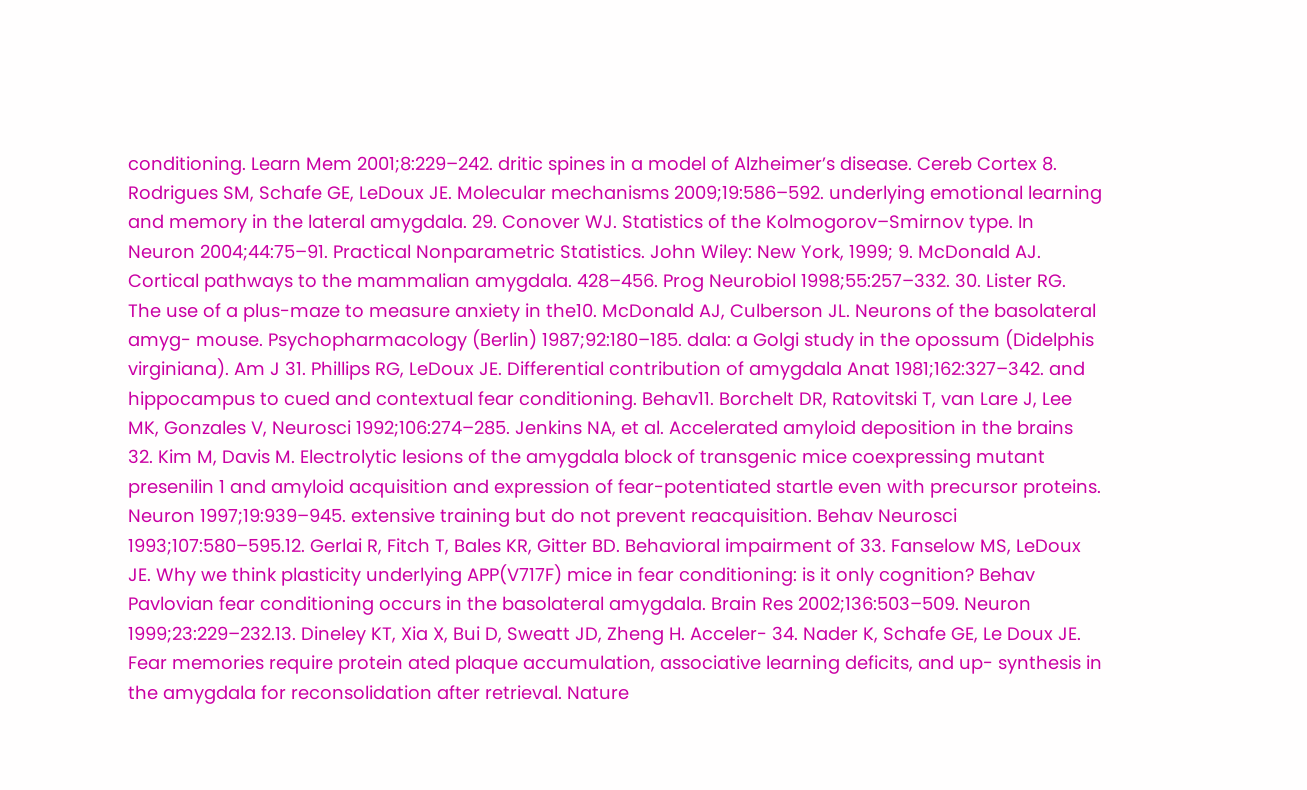conditioning. Learn Mem 2001;8:229–242. dritic spines in a model of Alzheimer’s disease. Cereb Cortex 8. Rodrigues SM, Schafe GE, LeDoux JE. Molecular mechanisms 2009;19:586–592. underlying emotional learning and memory in the lateral amygdala. 29. Conover WJ. Statistics of the Kolmogorov–Smirnov type. In Neuron 2004;44:75–91. Practical Nonparametric Statistics. John Wiley: New York, 1999; 9. McDonald AJ. Cortical pathways to the mammalian amygdala. 428–456. Prog Neurobiol 1998;55:257–332. 30. Lister RG. The use of a plus-maze to measure anxiety in the10. McDonald AJ, Culberson JL. Neurons of the basolateral amyg- mouse. Psychopharmacology (Berlin) 1987;92:180–185. dala: a Golgi study in the opossum (Didelphis virginiana). Am J 31. Phillips RG, LeDoux JE. Differential contribution of amygdala Anat 1981;162:327–342. and hippocampus to cued and contextual fear conditioning. Behav11. Borchelt DR, Ratovitski T, van Lare J, Lee MK, Gonzales V, Neurosci 1992;106:274–285. Jenkins NA, et al. Accelerated amyloid deposition in the brains 32. Kim M, Davis M. Electrolytic lesions of the amygdala block of transgenic mice coexpressing mutant presenilin 1 and amyloid acquisition and expression of fear-potentiated startle even with precursor proteins. Neuron 1997;19:939–945. extensive training but do not prevent reacquisition. Behav Neurosci 1993;107:580–595.12. Gerlai R, Fitch T, Bales KR, Gitter BD. Behavioral impairment of 33. Fanselow MS, LeDoux JE. Why we think plasticity underlying APP(V717F) mice in fear conditioning: is it only cognition? Behav Pavlovian fear conditioning occurs in the basolateral amygdala. Brain Res 2002;136:503–509. Neuron 1999;23:229–232.13. Dineley KT, Xia X, Bui D, Sweatt JD, Zheng H. Acceler- 34. Nader K, Schafe GE, Le Doux JE. Fear memories require protein ated plaque accumulation, associative learning deficits, and up- synthesis in the amygdala for reconsolidation after retrieval. Nature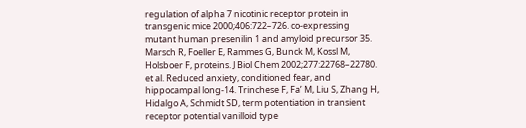regulation of alpha 7 nicotinic receptor protein in transgenic mice 2000;406:722–726. co-expressing mutant human presenilin 1 and amyloid precursor 35. Marsch R, Foeller E, Rammes G, Bunck M, Kossl M, Holsboer F, proteins. J Biol Chem 2002;277:22768–22780. et al. Reduced anxiety, conditioned fear, and hippocampal long-14. Trinchese F, Fa’ M, Liu S, Zhang H, Hidalgo A, Schmidt SD, term potentiation in transient receptor potential vanilloid type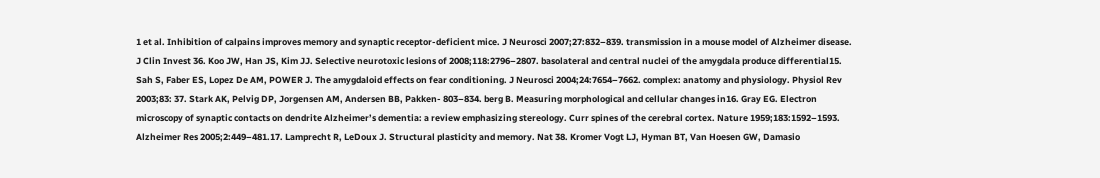1 et al. Inhibition of calpains improves memory and synaptic receptor-deficient mice. J Neurosci 2007;27:832–839. transmission in a mouse model of Alzheimer disease. J Clin Invest 36. Koo JW, Han JS, Kim JJ. Selective neurotoxic lesions of 2008;118:2796–2807. basolateral and central nuclei of the amygdala produce differential15. Sah S, Faber ES, Lopez De AM, POWER J. The amygdaloid effects on fear conditioning. J Neurosci 2004;24:7654–7662. complex: anatomy and physiology. Physiol Rev 2003;83: 37. Stark AK, Pelvig DP, Jorgensen AM, Andersen BB, Pakken- 803–834. berg B. Measuring morphological and cellular changes in16. Gray EG. Electron microscopy of synaptic contacts on dendrite Alzheimer’s dementia: a review emphasizing stereology. Curr spines of the cerebral cortex. Nature 1959;183:1592–1593. Alzheimer Res 2005;2:449–481.17. Lamprecht R, LeDoux J. Structural plasticity and memory. Nat 38. Kromer Vogt LJ, Hyman BT, Van Hoesen GW, Damasio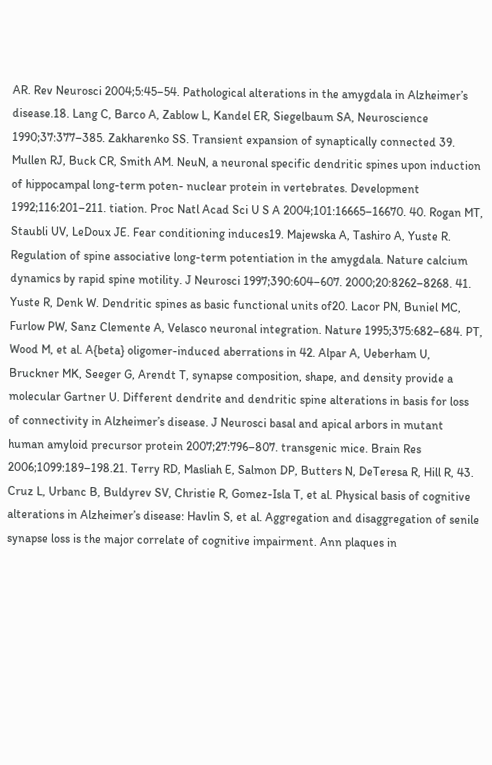AR. Rev Neurosci 2004;5:45–54. Pathological alterations in the amygdala in Alzheimer’s disease.18. Lang C, Barco A, Zablow L, Kandel ER, Siegelbaum SA, Neuroscience 1990;37:377–385. Zakharenko SS. Transient expansion of synaptically connected 39. Mullen RJ, Buck CR, Smith AM. NeuN, a neuronal specific dendritic spines upon induction of hippocampal long-term poten- nuclear protein in vertebrates. Development 1992;116:201–211. tiation. Proc Natl Acad Sci U S A 2004;101:16665–16670. 40. Rogan MT, Staubli UV, LeDoux JE. Fear conditioning induces19. Majewska A, Tashiro A, Yuste R. Regulation of spine associative long-term potentiation in the amygdala. Nature calcium dynamics by rapid spine motility. J Neurosci 1997;390:604–607. 2000;20:8262–8268. 41. Yuste R, Denk W. Dendritic spines as basic functional units of20. Lacor PN, Buniel MC, Furlow PW, Sanz Clemente A, Velasco neuronal integration. Nature 1995;375:682–684. PT, Wood M, et al. A{beta} oligomer-induced aberrations in 42. Alpar A, Ueberham U, Bruckner MK, Seeger G, Arendt T, synapse composition, shape, and density provide a molecular Gartner U. Different dendrite and dendritic spine alterations in basis for loss of connectivity in Alzheimer’s disease. J Neurosci basal and apical arbors in mutant human amyloid precursor protein 2007;27:796–807. transgenic mice. Brain Res 2006;1099:189–198.21. Terry RD, Masliah E, Salmon DP, Butters N, DeTeresa R, Hill R, 43. Cruz L, Urbanc B, Buldyrev SV, Christie R, Gomez-Isla T, et al. Physical basis of cognitive alterations in Alzheimer’s disease: Havlin S, et al. Aggregation and disaggregation of senile synapse loss is the major correlate of cognitive impairment. Ann plaques in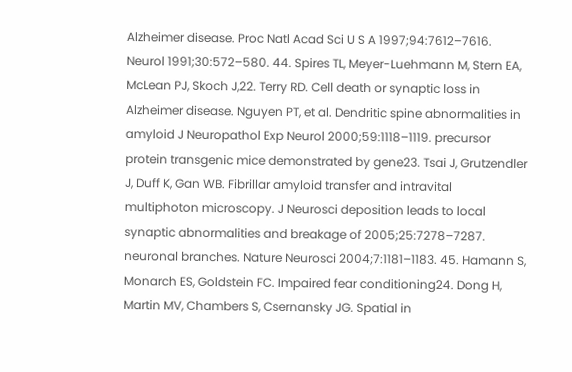Alzheimer disease. Proc Natl Acad Sci U S A 1997;94:7612–7616. Neurol 1991;30:572–580. 44. Spires TL, Meyer-Luehmann M, Stern EA, McLean PJ, Skoch J,22. Terry RD. Cell death or synaptic loss in Alzheimer disease. Nguyen PT, et al. Dendritic spine abnormalities in amyloid J Neuropathol Exp Neurol 2000;59:1118–1119. precursor protein transgenic mice demonstrated by gene23. Tsai J, Grutzendler J, Duff K, Gan WB. Fibrillar amyloid transfer and intravital multiphoton microscopy. J Neurosci deposition leads to local synaptic abnormalities and breakage of 2005;25:7278–7287. neuronal branches. Nature Neurosci 2004;7:1181–1183. 45. Hamann S, Monarch ES, Goldstein FC. Impaired fear conditioning24. Dong H, Martin MV, Chambers S, Csernansky JG. Spatial in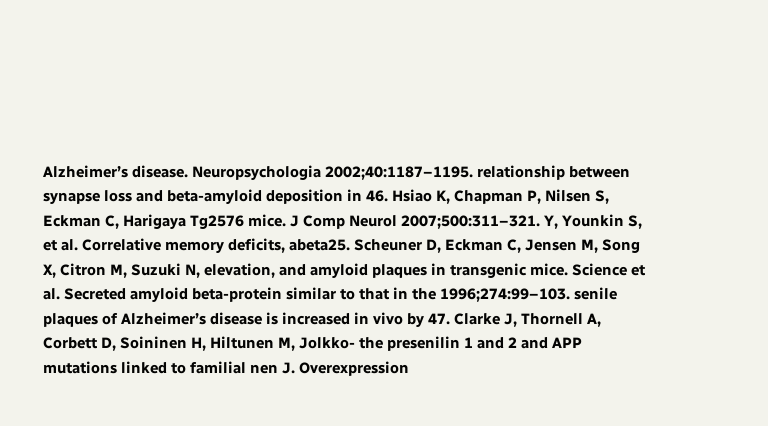Alzheimer’s disease. Neuropsychologia 2002;40:1187–1195. relationship between synapse loss and beta-amyloid deposition in 46. Hsiao K, Chapman P, Nilsen S, Eckman C, Harigaya Tg2576 mice. J Comp Neurol 2007;500:311–321. Y, Younkin S, et al. Correlative memory deficits, abeta25. Scheuner D, Eckman C, Jensen M, Song X, Citron M, Suzuki N, elevation, and amyloid plaques in transgenic mice. Science et al. Secreted amyloid beta-protein similar to that in the 1996;274:99–103. senile plaques of Alzheimer’s disease is increased in vivo by 47. Clarke J, Thornell A, Corbett D, Soininen H, Hiltunen M, Jolkko- the presenilin 1 and 2 and APP mutations linked to familial nen J. Overexpression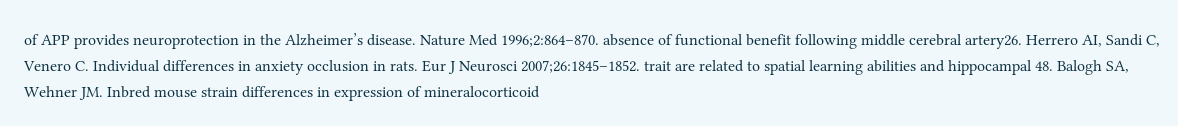of APP provides neuroprotection in the Alzheimer’s disease. Nature Med 1996;2:864–870. absence of functional benefit following middle cerebral artery26. Herrero AI, Sandi C, Venero C. Individual differences in anxiety occlusion in rats. Eur J Neurosci 2007;26:1845–1852. trait are related to spatial learning abilities and hippocampal 48. Balogh SA, Wehner JM. Inbred mouse strain differences in expression of mineralocorticoid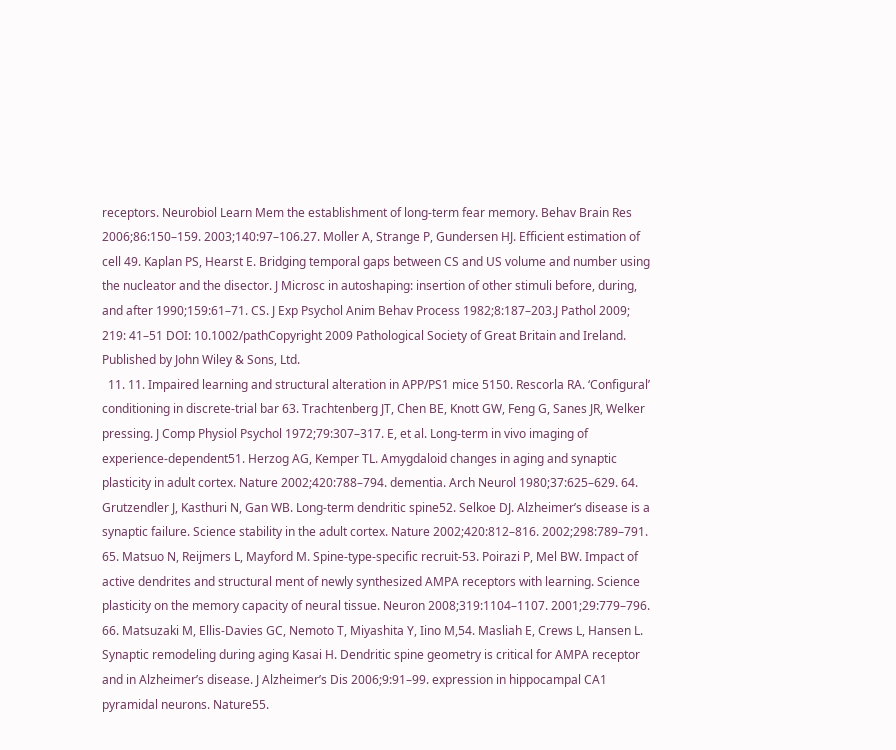receptors. Neurobiol Learn Mem the establishment of long-term fear memory. Behav Brain Res 2006;86:150–159. 2003;140:97–106.27. Moller A, Strange P, Gundersen HJ. Efficient estimation of cell 49. Kaplan PS, Hearst E. Bridging temporal gaps between CS and US volume and number using the nucleator and the disector. J Microsc in autoshaping: insertion of other stimuli before, during, and after 1990;159:61–71. CS. J Exp Psychol Anim Behav Process 1982;8:187–203.J Pathol 2009; 219: 41–51 DOI: 10.1002/pathCopyright 2009 Pathological Society of Great Britain and Ireland. Published by John Wiley & Sons, Ltd.
  11. 11. Impaired learning and structural alteration in APP/PS1 mice 5150. Rescorla RA. ‘Configural’ conditioning in discrete-trial bar 63. Trachtenberg JT, Chen BE, Knott GW, Feng G, Sanes JR, Welker pressing. J Comp Physiol Psychol 1972;79:307–317. E, et al. Long-term in vivo imaging of experience-dependent51. Herzog AG, Kemper TL. Amygdaloid changes in aging and synaptic plasticity in adult cortex. Nature 2002;420:788–794. dementia. Arch Neurol 1980;37:625–629. 64. Grutzendler J, Kasthuri N, Gan WB. Long-term dendritic spine52. Selkoe DJ. Alzheimer’s disease is a synaptic failure. Science stability in the adult cortex. Nature 2002;420:812–816. 2002;298:789–791. 65. Matsuo N, Reijmers L, Mayford M. Spine-type-specific recruit-53. Poirazi P, Mel BW. Impact of active dendrites and structural ment of newly synthesized AMPA receptors with learning. Science plasticity on the memory capacity of neural tissue. Neuron 2008;319:1104–1107. 2001;29:779–796. 66. Matsuzaki M, Ellis-Davies GC, Nemoto T, Miyashita Y, Iino M,54. Masliah E, Crews L, Hansen L. Synaptic remodeling during aging Kasai H. Dendritic spine geometry is critical for AMPA receptor and in Alzheimer’s disease. J Alzheimer’s Dis 2006;9:91–99. expression in hippocampal CA1 pyramidal neurons. Nature55.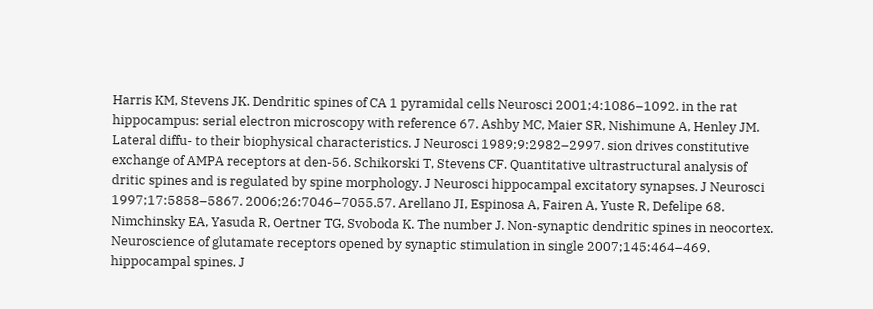Harris KM, Stevens JK. Dendritic spines of CA 1 pyramidal cells Neurosci 2001;4:1086–1092. in the rat hippocampus: serial electron microscopy with reference 67. Ashby MC, Maier SR, Nishimune A, Henley JM. Lateral diffu- to their biophysical characteristics. J Neurosci 1989;9:2982–2997. sion drives constitutive exchange of AMPA receptors at den-56. Schikorski T, Stevens CF. Quantitative ultrastructural analysis of dritic spines and is regulated by spine morphology. J Neurosci hippocampal excitatory synapses. J Neurosci 1997;17:5858–5867. 2006;26:7046–7055.57. Arellano JI, Espinosa A, Fairen A, Yuste R, Defelipe 68. Nimchinsky EA, Yasuda R, Oertner TG, Svoboda K. The number J. Non-synaptic dendritic spines in neocortex. Neuroscience of glutamate receptors opened by synaptic stimulation in single 2007;145:464–469. hippocampal spines. J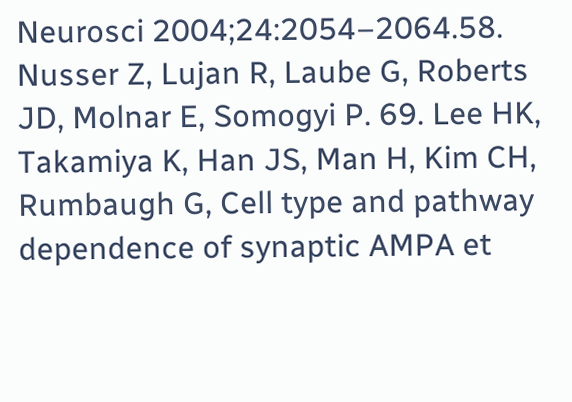Neurosci 2004;24:2054–2064.58. Nusser Z, Lujan R, Laube G, Roberts JD, Molnar E, Somogyi P. 69. Lee HK, Takamiya K, Han JS, Man H, Kim CH, Rumbaugh G, Cell type and pathway dependence of synaptic AMPA et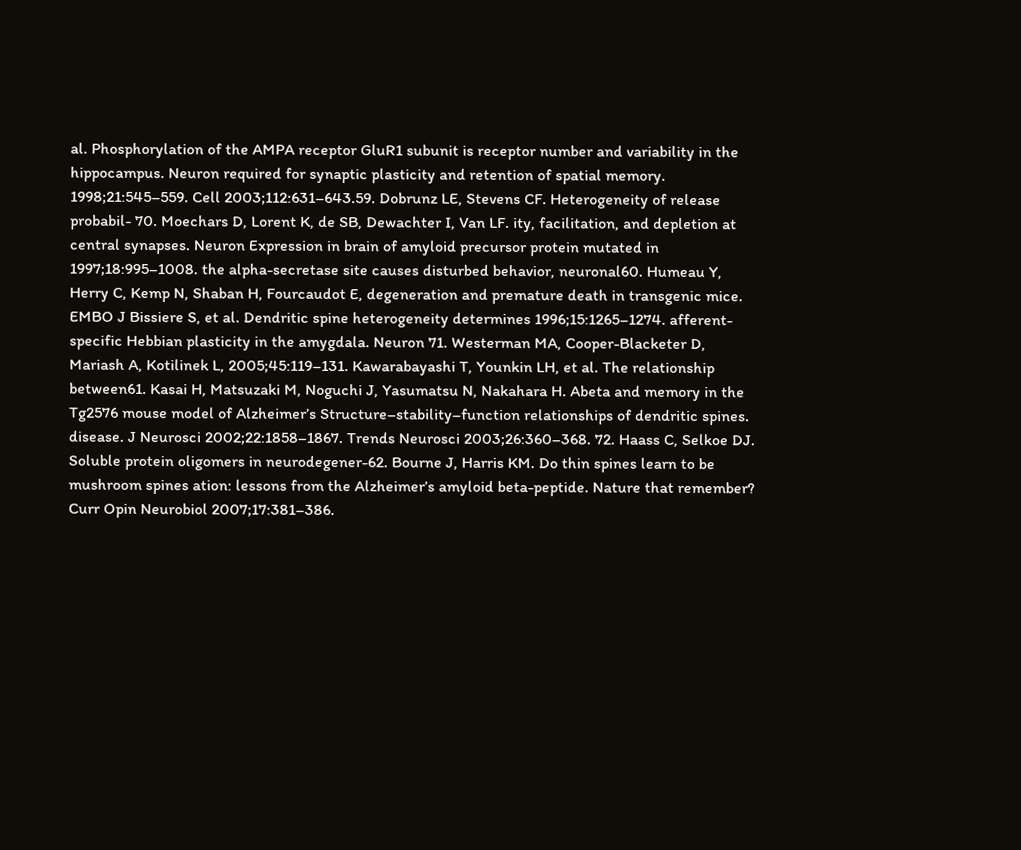al. Phosphorylation of the AMPA receptor GluR1 subunit is receptor number and variability in the hippocampus. Neuron required for synaptic plasticity and retention of spatial memory. 1998;21:545–559. Cell 2003;112:631–643.59. Dobrunz LE, Stevens CF. Heterogeneity of release probabil- 70. Moechars D, Lorent K, de SB, Dewachter I, Van LF. ity, facilitation, and depletion at central synapses. Neuron Expression in brain of amyloid precursor protein mutated in 1997;18:995–1008. the alpha-secretase site causes disturbed behavior, neuronal60. Humeau Y, Herry C, Kemp N, Shaban H, Fourcaudot E, degeneration and premature death in transgenic mice. EMBO J Bissiere S, et al. Dendritic spine heterogeneity determines 1996;15:1265–1274. afferent-specific Hebbian plasticity in the amygdala. Neuron 71. Westerman MA, Cooper-Blacketer D, Mariash A, Kotilinek L, 2005;45:119–131. Kawarabayashi T, Younkin LH, et al. The relationship between61. Kasai H, Matsuzaki M, Noguchi J, Yasumatsu N, Nakahara H. Abeta and memory in the Tg2576 mouse model of Alzheimer’s Structure–stability–function relationships of dendritic spines. disease. J Neurosci 2002;22:1858–1867. Trends Neurosci 2003;26:360–368. 72. Haass C, Selkoe DJ. Soluble protein oligomers in neurodegener-62. Bourne J, Harris KM. Do thin spines learn to be mushroom spines ation: lessons from the Alzheimer’s amyloid beta-peptide. Nature that remember? Curr Opin Neurobiol 2007;17:381–386.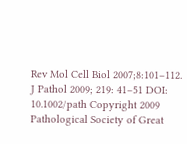Rev Mol Cell Biol 2007;8:101–112. J Pathol 2009; 219: 41–51 DOI: 10.1002/path Copyright 2009 Pathological Society of Great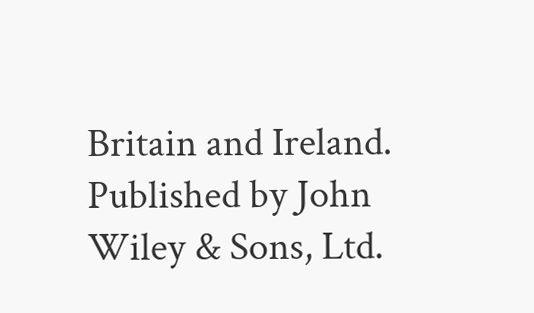Britain and Ireland. Published by John Wiley & Sons, Ltd.